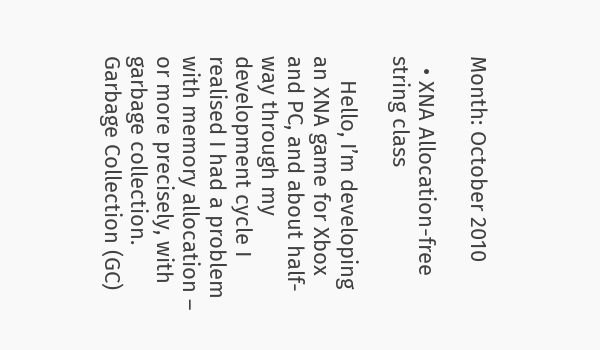Month: October 2010

  • XNA Allocation-free string class

    Hello, I’m developing an XNA game for Xbox and PC, and about half-way through my development cycle I realised I had a problem with memory allocation – or more precisely, with garbage collection. Garbage Collection (GC)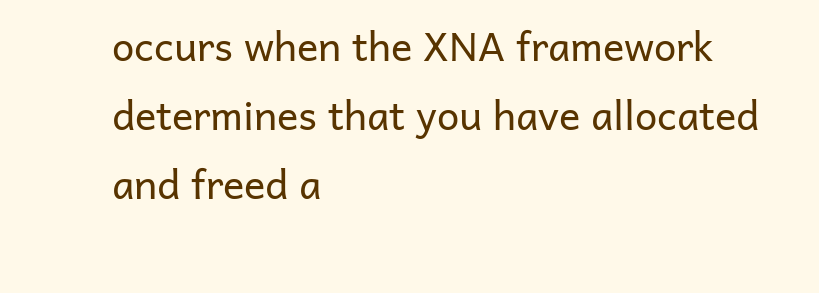occurs when the XNA framework determines that you have allocated and freed a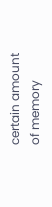certain amount of memory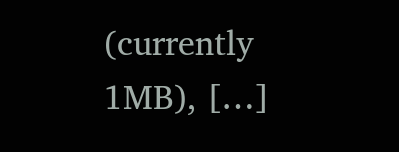(currently 1MB), […]